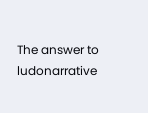The answer to ludonarrative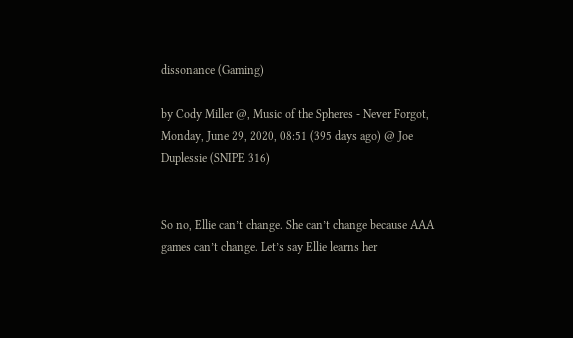dissonance (Gaming)

by Cody Miller @, Music of the Spheres - Never Forgot, Monday, June 29, 2020, 08:51 (395 days ago) @ Joe Duplessie (SNIPE 316)


So no, Ellie can’t change. She can’t change because AAA games can’t change. Let’s say Ellie learns her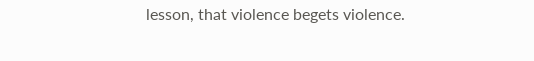lesson, that violence begets violence.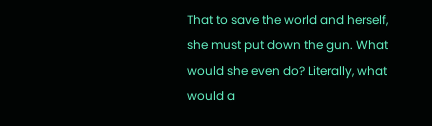That to save the world and herself, she must put down the gun. What would she even do? Literally, what would a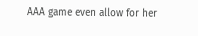AAA game even allow for her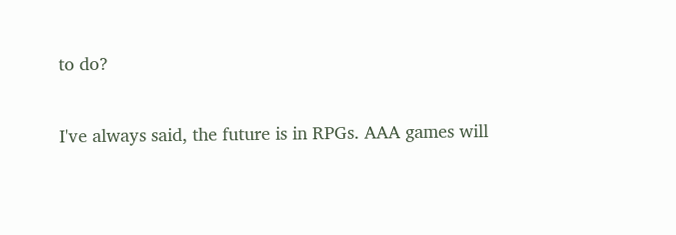to do?

I've always said, the future is in RPGs. AAA games will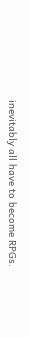inevitably all have to become RPGs.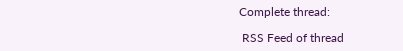Complete thread:

 RSS Feed of thread